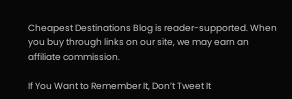Cheapest Destinations Blog is reader-supported. When you buy through links on our site, we may earn an affiliate commission.

If You Want to Remember It, Don’t Tweet It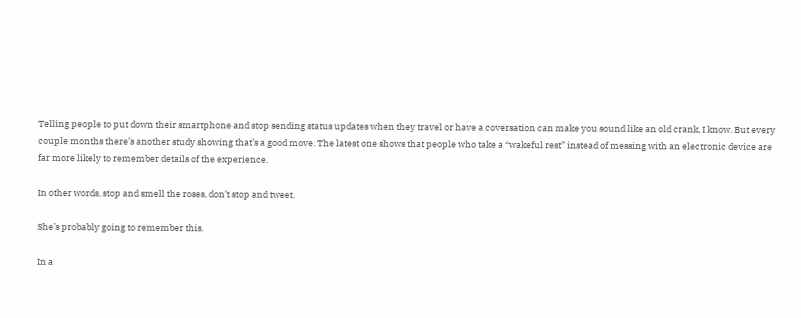Telling people to put down their smartphone and stop sending status updates when they travel or have a coversation can make you sound like an old crank, I know. But every couple months there’s another study showing that’s a good move. The latest one shows that people who take a “wakeful rest” instead of messing with an electronic device are far more likely to remember details of the experience.

In other words, stop and smell the roses, don’t stop and tweet.

She’s probably going to remember this.

In a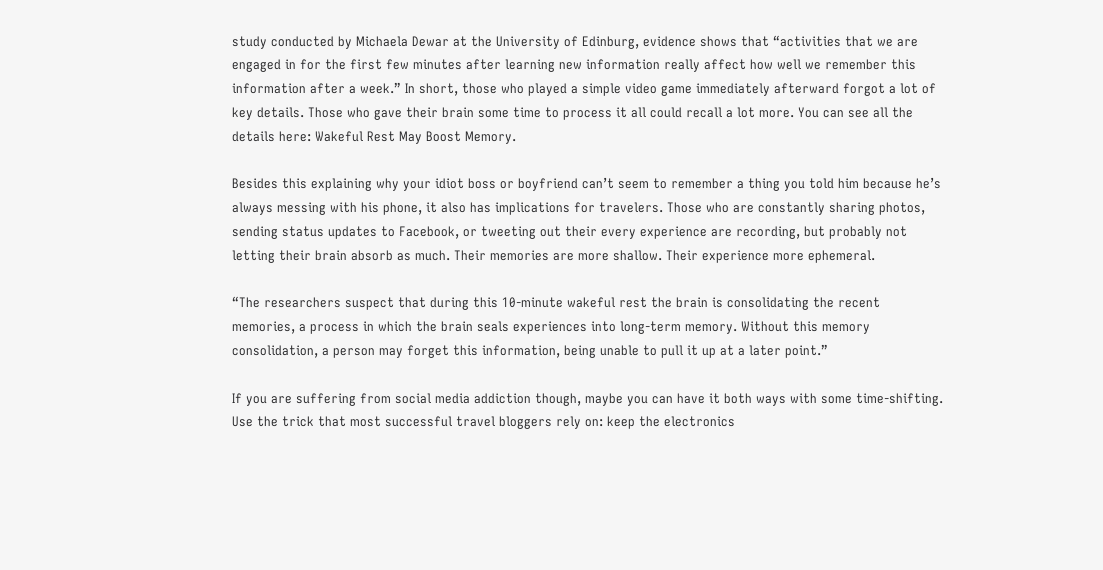study conducted by Michaela Dewar at the University of Edinburg, evidence shows that “activities that we are engaged in for the first few minutes after learning new information really affect how well we remember this information after a week.” In short, those who played a simple video game immediately afterward forgot a lot of key details. Those who gave their brain some time to process it all could recall a lot more. You can see all the details here: Wakeful Rest May Boost Memory.

Besides this explaining why your idiot boss or boyfriend can’t seem to remember a thing you told him because he’s always messing with his phone, it also has implications for travelers. Those who are constantly sharing photos, sending status updates to Facebook, or tweeting out their every experience are recording, but probably not letting their brain absorb as much. Their memories are more shallow. Their experience more ephemeral.

“The researchers suspect that during this 10-minute wakeful rest the brain is consolidating the recent memories, a process in which the brain seals experiences into long-term memory. Without this memory consolidation, a person may forget this information, being unable to pull it up at a later point.”

If you are suffering from social media addiction though, maybe you can have it both ways with some time-shifting. Use the trick that most successful travel bloggers rely on: keep the electronics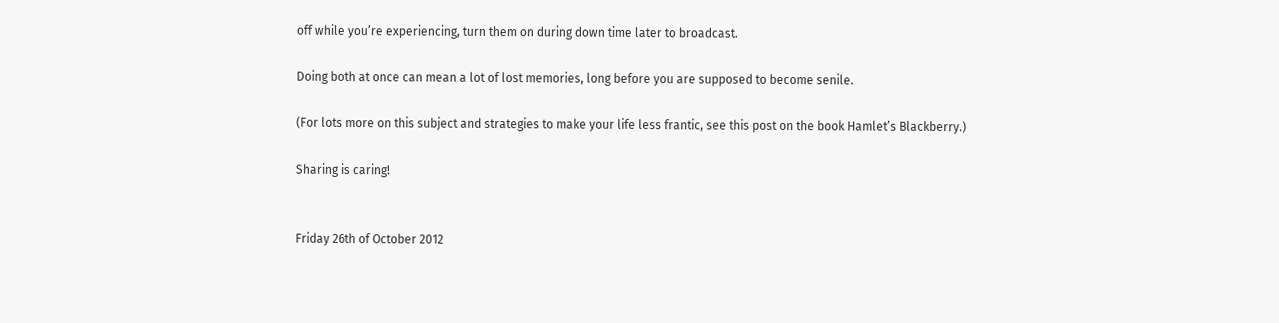off while you’re experiencing, turn them on during down time later to broadcast.

Doing both at once can mean a lot of lost memories, long before you are supposed to become senile.

(For lots more on this subject and strategies to make your life less frantic, see this post on the book Hamlet’s Blackberry.)

Sharing is caring!


Friday 26th of October 2012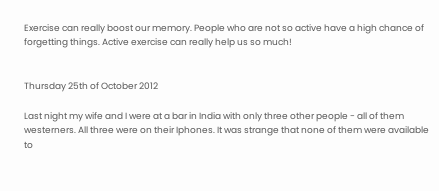Exercise can really boost our memory. People who are not so active have a high chance of forgetting things. Active exercise can really help us so much!


Thursday 25th of October 2012

Last night my wife and I were at a bar in India with only three other people - all of them westerners. All three were on their Iphones. It was strange that none of them were available to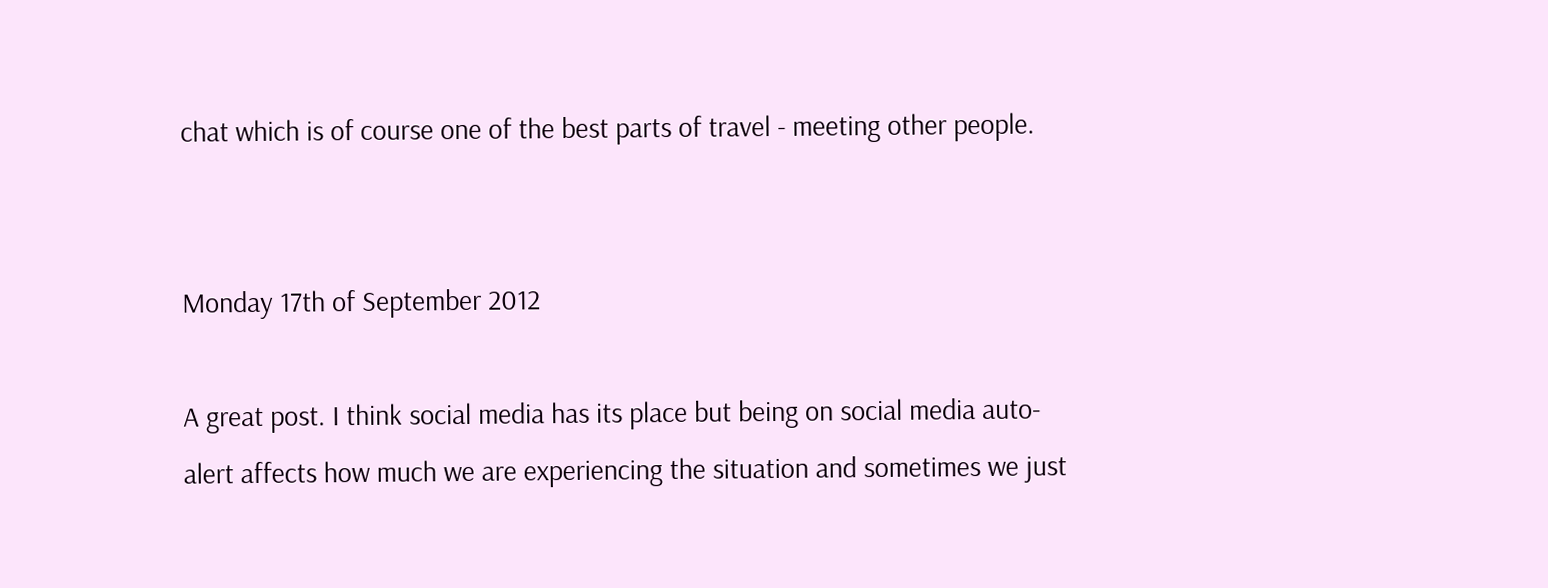chat which is of course one of the best parts of travel - meeting other people.


Monday 17th of September 2012

A great post. I think social media has its place but being on social media auto-alert affects how much we are experiencing the situation and sometimes we just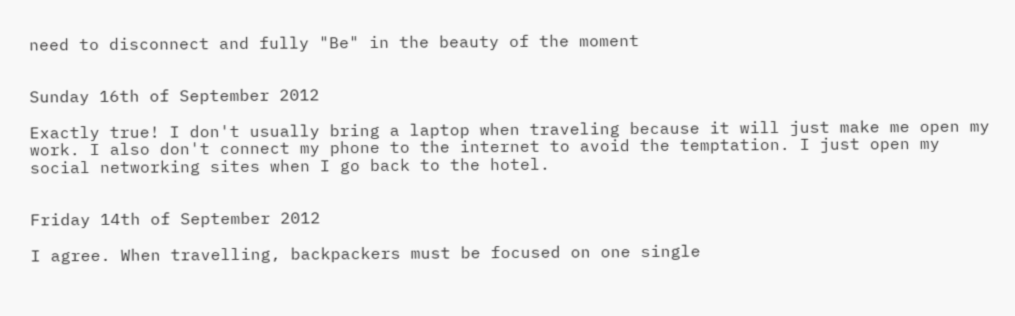need to disconnect and fully "Be" in the beauty of the moment


Sunday 16th of September 2012

Exactly true! I don't usually bring a laptop when traveling because it will just make me open my work. I also don't connect my phone to the internet to avoid the temptation. I just open my social networking sites when I go back to the hotel.


Friday 14th of September 2012

I agree. When travelling, backpackers must be focused on one single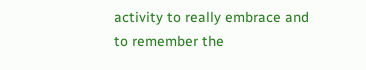activity to really embrace and to remember the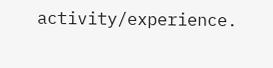activity/experience.